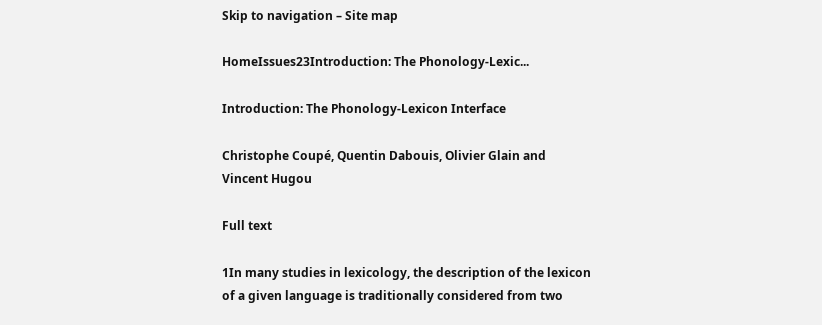Skip to navigation – Site map

HomeIssues23Introduction: The Phonology-Lexic...

Introduction: The Phonology-Lexicon Interface

Christophe Coupé, Quentin Dabouis, Olivier Glain and Vincent Hugou

Full text

1In many studies in lexicology, the description of the lexicon of a given language is traditionally considered from two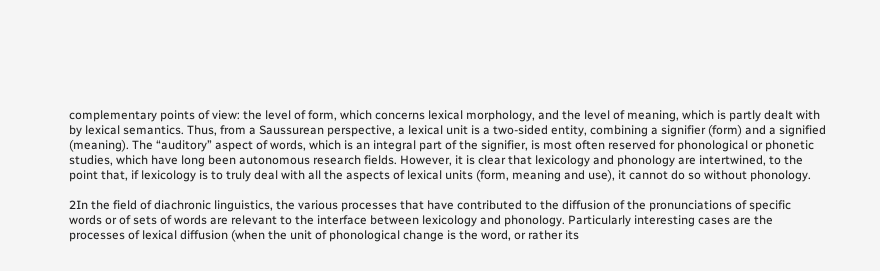complementary points of view: the level of form, which concerns lexical morphology, and the level of meaning, which is partly dealt with by lexical semantics. Thus, from a Saussurean perspective, a lexical unit is a two-sided entity, combining a signifier (form) and a signified (meaning). The “auditory” aspect of words, which is an integral part of the signifier, is most often reserved for phonological or phonetic studies, which have long been autonomous research fields. However, it is clear that lexicology and phonology are intertwined, to the point that, if lexicology is to truly deal with all the aspects of lexical units (form, meaning and use), it cannot do so without phonology.

2In the field of diachronic linguistics, the various processes that have contributed to the diffusion of the pronunciations of specific words or of sets of words are relevant to the interface between lexicology and phonology. Particularly interesting cases are the processes of lexical diffusion (when the unit of phonological change is the word, or rather its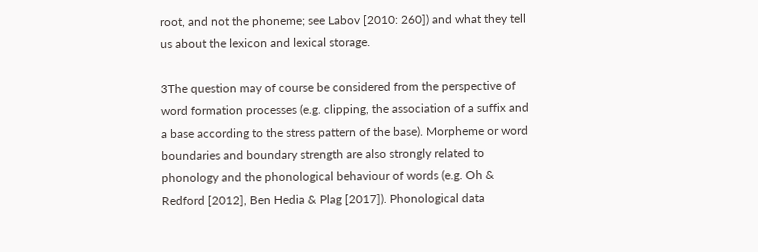root, and not the phoneme; see Labov [2010: 260]) and what they tell us about the lexicon and lexical storage.

3The question may of course be considered from the perspective of word formation processes (e.g. clipping, the association of a suffix and a base according to the stress pattern of the base). Morpheme or word boundaries and boundary strength are also strongly related to phonology and the phonological behaviour of words (e.g. Oh & Redford [2012], Ben Hedia & Plag [2017]). Phonological data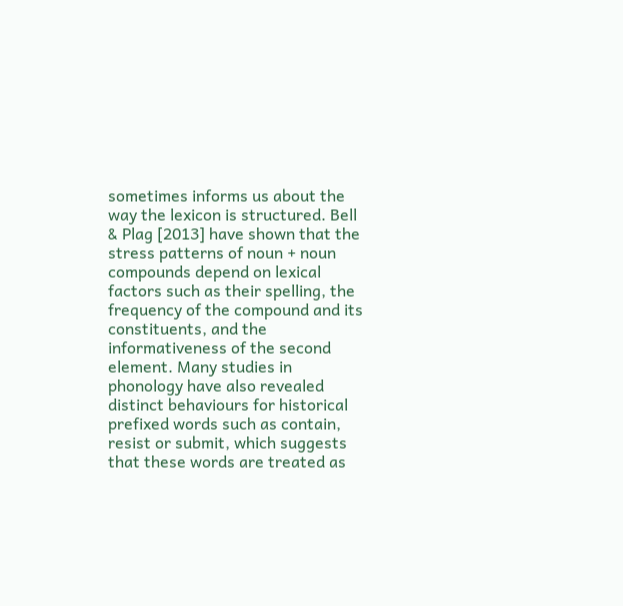sometimes informs us about the way the lexicon is structured. Bell & Plag [2013] have shown that the stress patterns of noun + noun compounds depend on lexical factors such as their spelling, the frequency of the compound and its constituents, and the informativeness of the second element. Many studies in phonology have also revealed distinct behaviours for historical prefixed words such as contain, resist or submit, which suggests that these words are treated as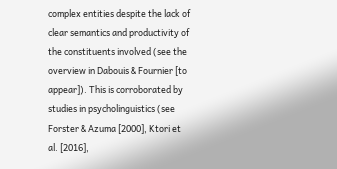complex entities despite the lack of clear semantics and productivity of the constituents involved (see the overview in Dabouis & Fournier [to appear]). This is corroborated by studies in psycholinguistics (see Forster & Azuma [2000], Ktori et al. [2016],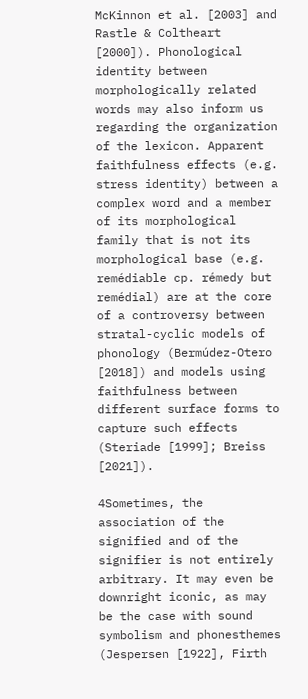McKinnon et al. [2003] and Rastle & Coltheart [2000]). Phonological identity between morphologically related words may also inform us regarding the organization of the lexicon. Apparent faithfulness effects (e.g. stress identity) between a complex word and a member of its morphological family that is not its morphological base (e.g. remédiable cp. rémedy but remédial) are at the core of a controversy between stratal-cyclic models of phonology (Bermúdez-Otero [2018]) and models using faithfulness between different surface forms to capture such effects (Steriade [1999]; Breiss [2021]).

4Sometimes, the association of the signified and of the signifier is not entirely arbitrary. It may even be downright iconic, as may be the case with sound symbolism and phonesthemes (Jespersen [1922], Firth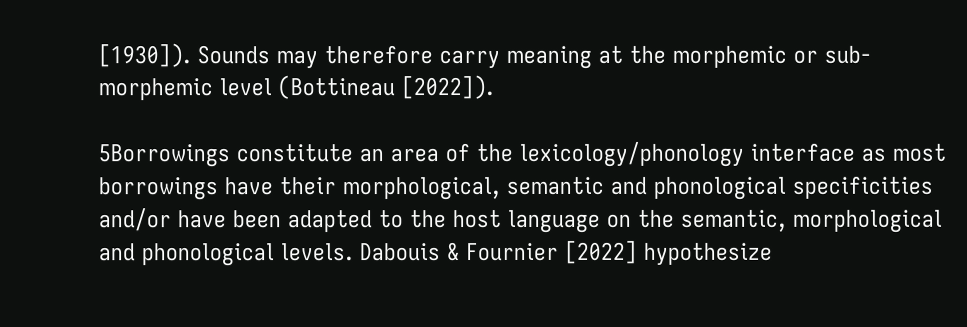[1930]). Sounds may therefore carry meaning at the morphemic or sub-morphemic level (Bottineau [2022]).

5Borrowings constitute an area of the lexicology/phonology interface as most borrowings have their morphological, semantic and phonological specificities and/or have been adapted to the host language on the semantic, morphological and phonological levels. Dabouis & Fournier [2022] hypothesize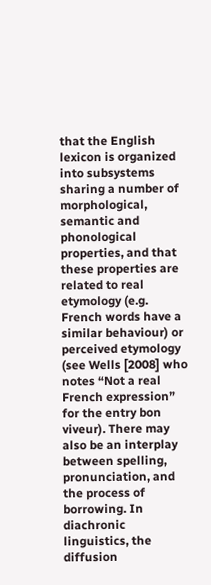that the English lexicon is organized into subsystems sharing a number of morphological, semantic and phonological properties, and that these properties are related to real etymology (e.g. French words have a similar behaviour) or perceived etymology (see Wells [2008] who notes “Not a real French expression” for the entry bon viveur). There may also be an interplay between spelling, pronunciation, and the process of borrowing. In diachronic linguistics, the diffusion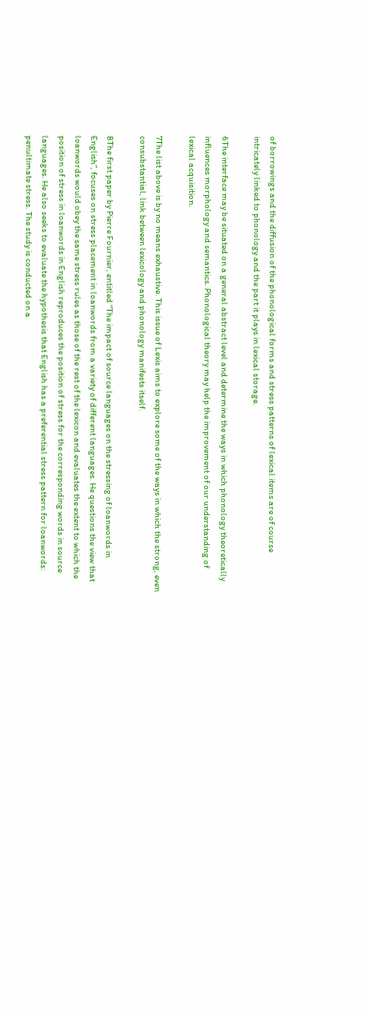of borrowings and the diffusion of the phonological forms and stress patterns of lexical items are of course intricately linked to phonology and the part it plays in lexical storage.

6The interface may be situated on a general abstract level and determine the ways in which phonology theoretically influences morphology and semantics. Phonological theory may help the improvement of our understanding of lexical acquisition.

7The list above is by no means exhaustive. This issue of Lexis aims to explore some of the ways in which the strong, even consubstantial, link between lexicology and phonology manifests itself.

8The first paper by Pierre Fournier, entitled “The impact of source languages on the stressing of loanwords in English”, focuses on stress placement in loanwords from a variety of different languages. He questions the view that loanwords would obey the same stress rules as those of the rest of the lexicon and evaluates the extent to which the position of stress in loanwords in English reproduces the position of stress for the corresponding words in source languages. He also seeks to evaluate the hypothesis that English has a preferential stress pattern for loanwords: penultimate stress. The study is conducted on a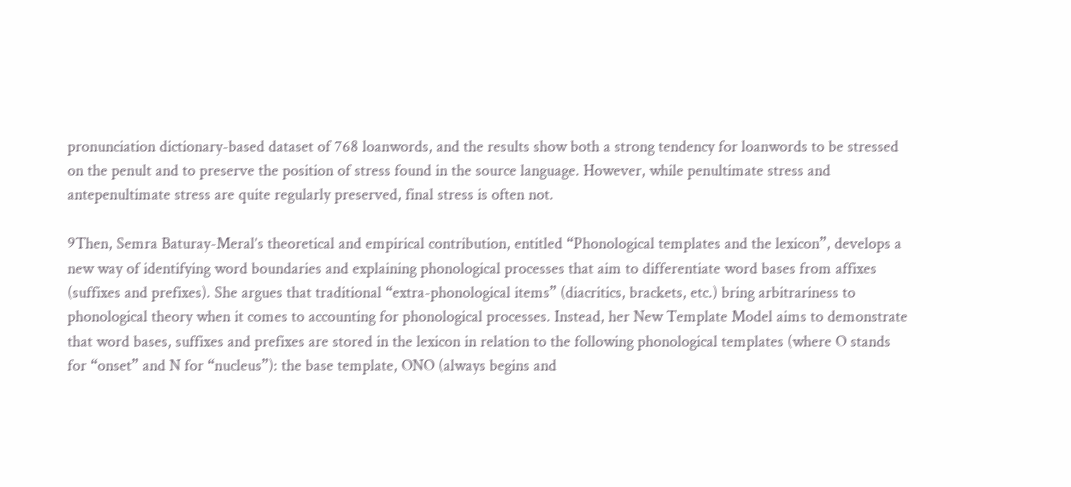pronunciation dictionary-based dataset of 768 loanwords, and the results show both a strong tendency for loanwords to be stressed on the penult and to preserve the position of stress found in the source language. However, while penultimate stress and antepenultimate stress are quite regularly preserved, final stress is often not.

9Then, Semra Baturay-Meral’s theoretical and empirical contribution, entitled “Phonological templates and the lexicon”, develops a new way of identifying word boundaries and explaining phonological processes that aim to differentiate word bases from affixes (suffixes and prefixes). She argues that traditional “extra-phonological items” (diacritics, brackets, etc.) bring arbitrariness to phonological theory when it comes to accounting for phonological processes. Instead, her New Template Model aims to demonstrate that word bases, suffixes and prefixes are stored in the lexicon in relation to the following phonological templates (where O stands for “onset” and N for “nucleus”): the base template, ONO (always begins and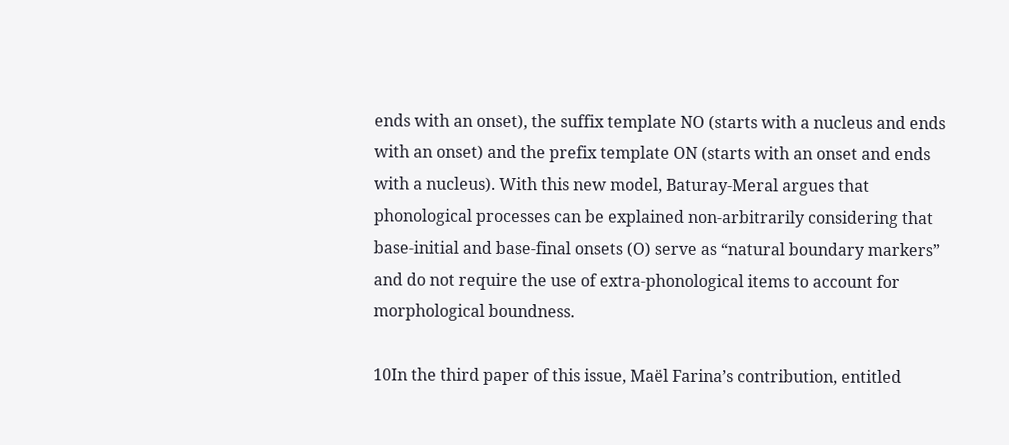ends with an onset), the suffix template NO (starts with a nucleus and ends with an onset) and the prefix template ON (starts with an onset and ends with a nucleus). With this new model, Baturay-Meral argues that phonological processes can be explained non-arbitrarily considering that base-initial and base-final onsets (O) serve as “natural boundary markers” and do not require the use of extra-phonological items to account for morphological boundness.

10In the third paper of this issue, Maël Farina’s contribution, entitled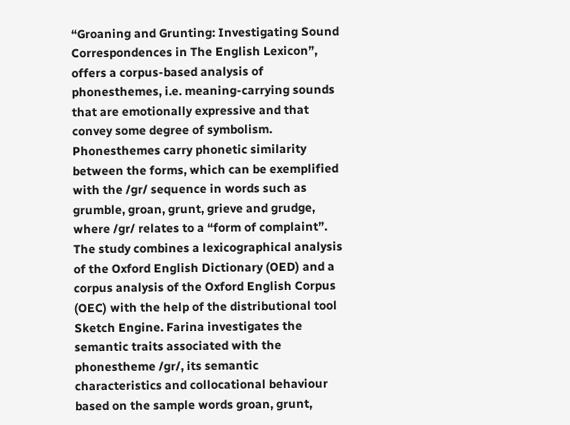“Groaning and Grunting: Investigating Sound Correspondences in The English Lexicon”, offers a corpus-based analysis of phonesthemes, i.e. meaning-carrying sounds that are emotionally expressive and that convey some degree of symbolism. Phonesthemes carry phonetic similarity between the forms, which can be exemplified with the /gr/ sequence in words such as grumble, groan, grunt, grieve and grudge, where /gr/ relates to a “form of complaint”. The study combines a lexicographical analysis of the Oxford English Dictionary (OED) and a corpus analysis of the Oxford English Corpus (OEC) with the help of the distributional tool Sketch Engine. Farina investigates the semantic traits associated with the phonestheme /gr/, its semantic characteristics and collocational behaviour based on the sample words groan, grunt,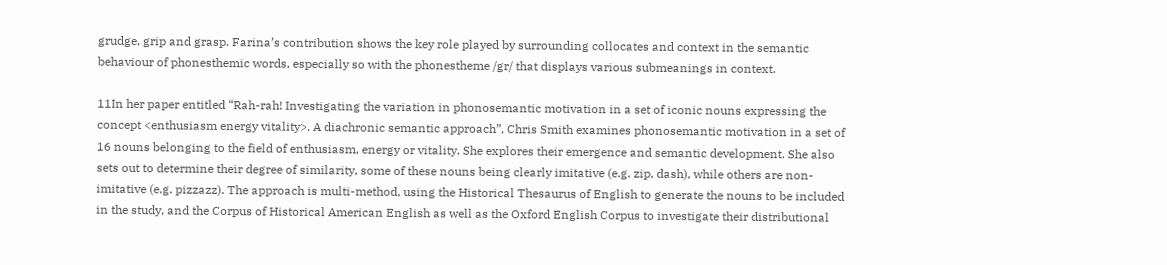grudge, grip and grasp. Farina’s contribution shows the key role played by surrounding collocates and context in the semantic behaviour of phonesthemic words, especially so with the phonestheme /gr/ that displays various submeanings in context.

11In her paper entitled “Rah-rah! Investigating the variation in phonosemantic motivation in a set of iconic nouns expressing the concept <enthusiasm energy vitality>. A diachronic semantic approach”, Chris Smith examines phonosemantic motivation in a set of 16 nouns belonging to the field of enthusiasm, energy or vitality. She explores their emergence and semantic development. She also sets out to determine their degree of similarity, some of these nouns being clearly imitative (e.g. zip, dash), while others are non-imitative (e.g. pizzazz). The approach is multi-method, using the Historical Thesaurus of English to generate the nouns to be included in the study, and the Corpus of Historical American English as well as the Oxford English Corpus to investigate their distributional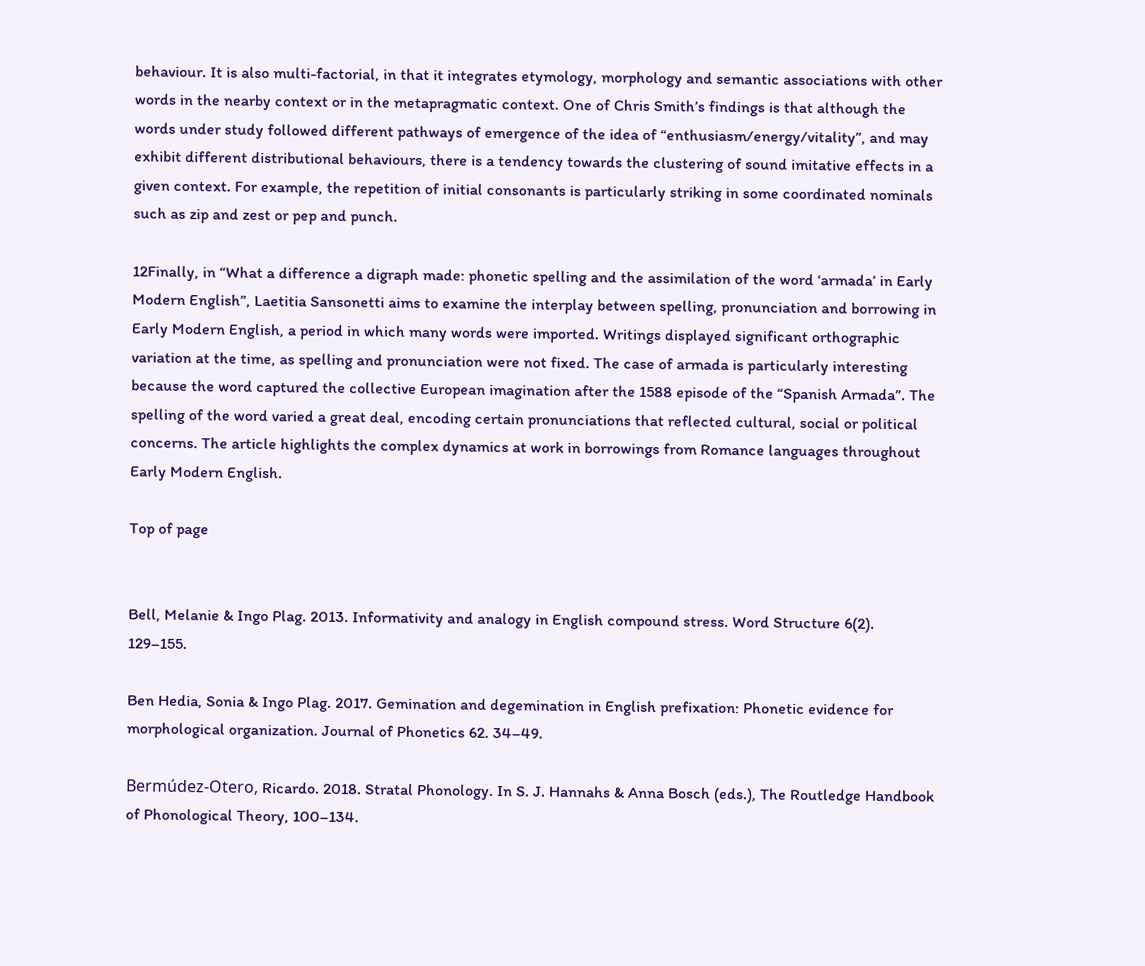behaviour. It is also multi-factorial, in that it integrates etymology, morphology and semantic associations with other words in the nearby context or in the metapragmatic context. One of Chris Smith’s findings is that although the words under study followed different pathways of emergence of the idea of “enthusiasm/energy/vitality”, and may exhibit different distributional behaviours, there is a tendency towards the clustering of sound imitative effects in a given context. For example, the repetition of initial consonants is particularly striking in some coordinated nominals such as zip and zest or pep and punch.

12Finally, in “What a difference a digraph made: phonetic spelling and the assimilation of the word ‘armada’ in Early Modern English”, Laetitia Sansonetti aims to examine the interplay between spelling, pronunciation and borrowing in Early Modern English, a period in which many words were imported. Writings displayed significant orthographic variation at the time, as spelling and pronunciation were not fixed. The case of armada is particularly interesting because the word captured the collective European imagination after the 1588 episode of the “Spanish Armada”. The spelling of the word varied a great deal, encoding certain pronunciations that reflected cultural, social or political concerns. The article highlights the complex dynamics at work in borrowings from Romance languages throughout Early Modern English.

Top of page


Bell, Melanie & Ingo Plag. 2013. Informativity and analogy in English compound stress. Word Structure 6(2). 129–155.

Ben Hedia, Sonia & Ingo Plag. 2017. Gemination and degemination in English prefixation: Phonetic evidence for morphological organization. Journal of Phonetics 62. 34–49.

Bermúdez-Otero, Ricardo. 2018. Stratal Phonology. In S. J. Hannahs & Anna Bosch (eds.), The Routledge Handbook of Phonological Theory, 100–134.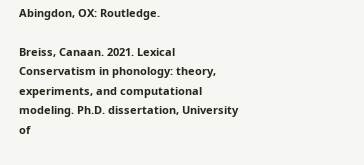Abingdon, OX: Routledge.

Breiss, Canaan. 2021. Lexical Conservatism in phonology: theory, experiments, and computational modeling. Ph.D. dissertation, University of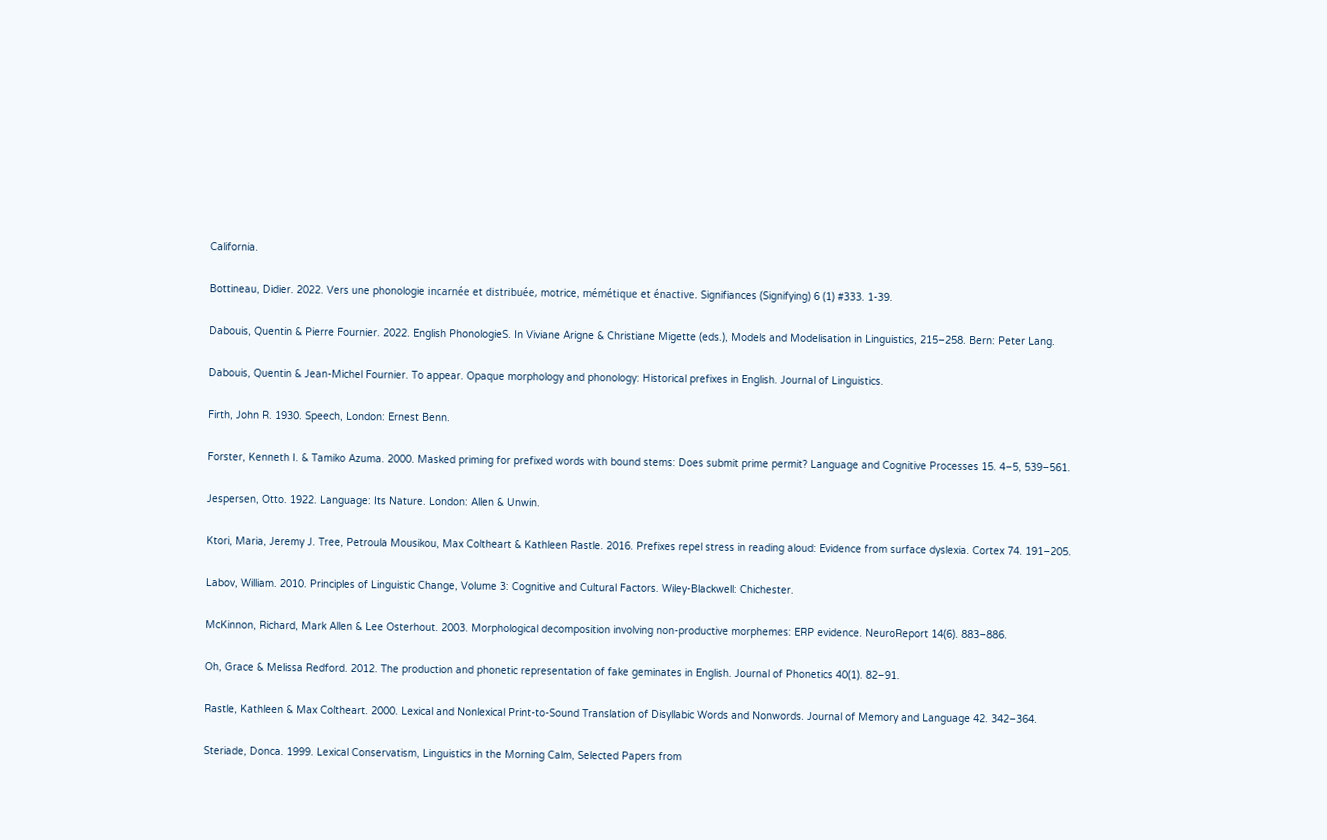California.

Bottineau, Didier. 2022. Vers une phonologie incarnée et distribuée, motrice, mémétique et énactive. Signifiances (Signifying) 6 (1) #333. 1-39.

Dabouis, Quentin & Pierre Fournier. 2022. English PhonologieS. In Viviane Arigne & Christiane Migette (eds.), Models and Modelisation in Linguistics, 215–258. Bern: Peter Lang.

Dabouis, Quentin & Jean-Michel Fournier. To appear. Opaque morphology and phonology: Historical prefixes in English. Journal of Linguistics.

Firth, John R. 1930. Speech, London: Ernest Benn.

Forster, Kenneth I. & Tamiko Azuma. 2000. Masked priming for prefixed words with bound stems: Does submit prime permit? Language and Cognitive Processes 15. 4–5, 539–561.

Jespersen, Otto. 1922. Language: Its Nature. London: Allen & Unwin.

Ktori, Maria, Jeremy J. Tree, Petroula Mousikou, Max Coltheart & Kathleen Rastle. 2016. Prefixes repel stress in reading aloud: Evidence from surface dyslexia. Cortex 74. 191–205.

Labov, William. 2010. Principles of Linguistic Change, Volume 3: Cognitive and Cultural Factors. Wiley-Blackwell: Chichester.

McKinnon, Richard, Mark Allen & Lee Osterhout. 2003. Morphological decomposition involving non-productive morphemes: ERP evidence. NeuroReport 14(6). 883–886.

Oh, Grace & Melissa Redford. 2012. The production and phonetic representation of fake geminates in English. Journal of Phonetics 40(1). 82–91.

Rastle, Kathleen & Max Coltheart. 2000. Lexical and Nonlexical Print-to-Sound Translation of Disyllabic Words and Nonwords. Journal of Memory and Language 42. 342–364.

Steriade, Donca. 1999. Lexical Conservatism, Linguistics in the Morning Calm, Selected Papers from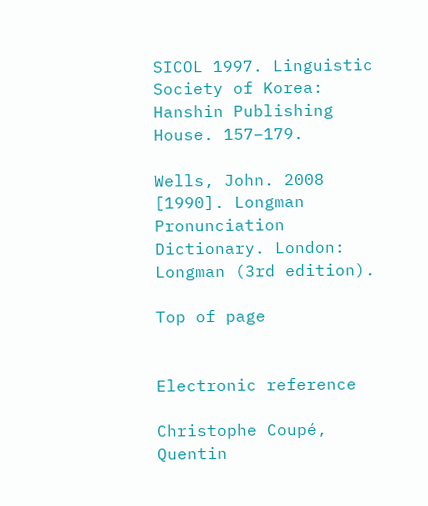SICOL 1997. Linguistic Society of Korea: Hanshin Publishing House. 157–179.

Wells, John. 2008 [1990]. Longman Pronunciation Dictionary. London: Longman (3rd edition).

Top of page


Electronic reference

Christophe Coupé, Quentin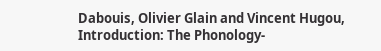Dabouis, Olivier Glain and Vincent Hugou, Introduction: The Phonology-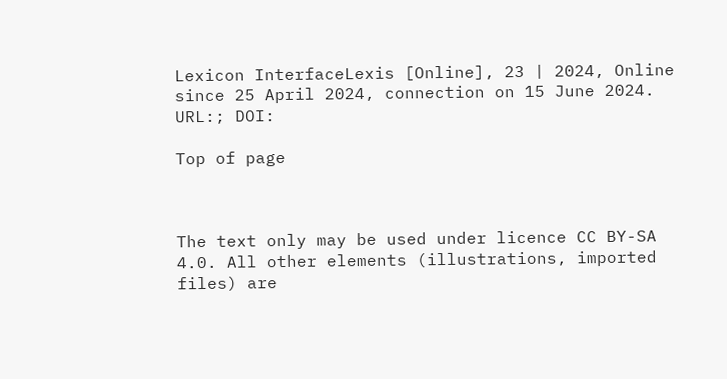Lexicon InterfaceLexis [Online], 23 | 2024, Online since 25 April 2024, connection on 15 June 2024. URL:; DOI:

Top of page



The text only may be used under licence CC BY-SA 4.0. All other elements (illustrations, imported files) are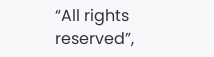“All rights reserved”,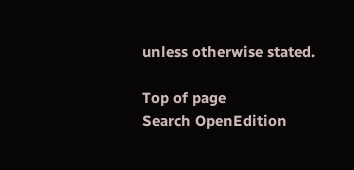unless otherwise stated.

Top of page
Search OpenEdition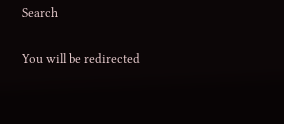Search

You will be redirected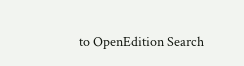to OpenEdition Search